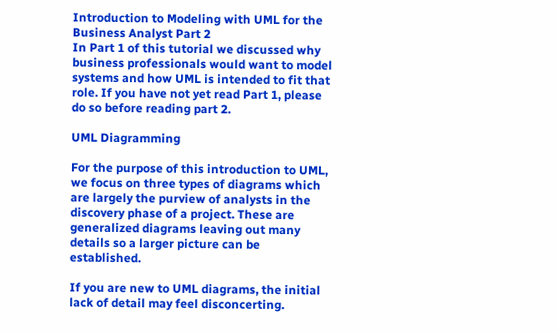Introduction to Modeling with UML for the Business Analyst Part 2
In Part 1 of this tutorial we discussed why business professionals would want to model systems and how UML is intended to fit that role. If you have not yet read Part 1, please do so before reading part 2.

UML Diagramming

For the purpose of this introduction to UML, we focus on three types of diagrams which are largely the purview of analysts in the discovery phase of a project. These are generalized diagrams leaving out many details so a larger picture can be established.

If you are new to UML diagrams, the initial lack of detail may feel disconcerting.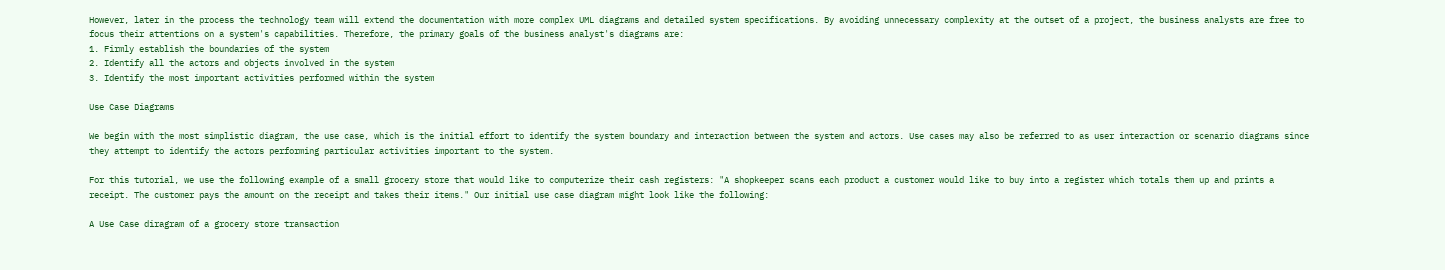However, later in the process the technology team will extend the documentation with more complex UML diagrams and detailed system specifications. By avoiding unnecessary complexity at the outset of a project, the business analysts are free to focus their attentions on a system's capabilities. Therefore, the primary goals of the business analyst's diagrams are:
1. Firmly establish the boundaries of the system
2. Identify all the actors and objects involved in the system
3. Identify the most important activities performed within the system

Use Case Diagrams

We begin with the most simplistic diagram, the use case, which is the initial effort to identify the system boundary and interaction between the system and actors. Use cases may also be referred to as user interaction or scenario diagrams since they attempt to identify the actors performing particular activities important to the system.

For this tutorial, we use the following example of a small grocery store that would like to computerize their cash registers: "A shopkeeper scans each product a customer would like to buy into a register which totals them up and prints a receipt. The customer pays the amount on the receipt and takes their items." Our initial use case diagram might look like the following:

A Use Case diragram of a grocery store transaction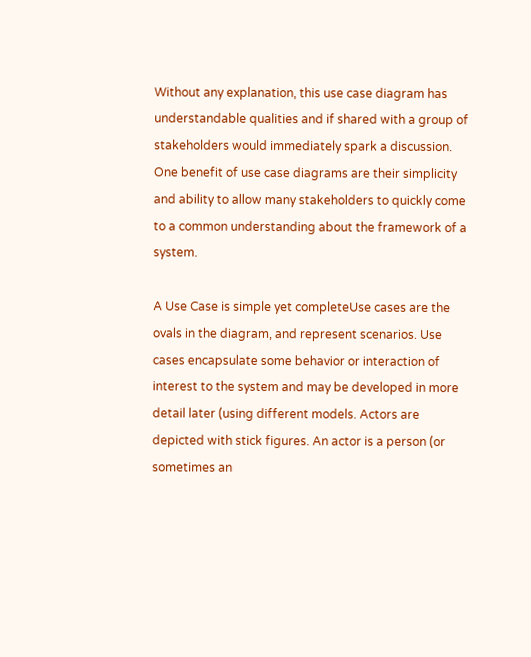Without any explanation, this use case diagram has understandable qualities and if shared with a group of stakeholders would immediately spark a discussion. One benefit of use case diagrams are their simplicity and ability to allow many stakeholders to quickly come to a common understanding about the framework of a system.

A Use Case is simple yet completeUse cases are the ovals in the diagram, and represent scenarios. Use cases encapsulate some behavior or interaction of interest to the system and may be developed in more detail later (using different models. Actors are depicted with stick figures. An actor is a person (or sometimes an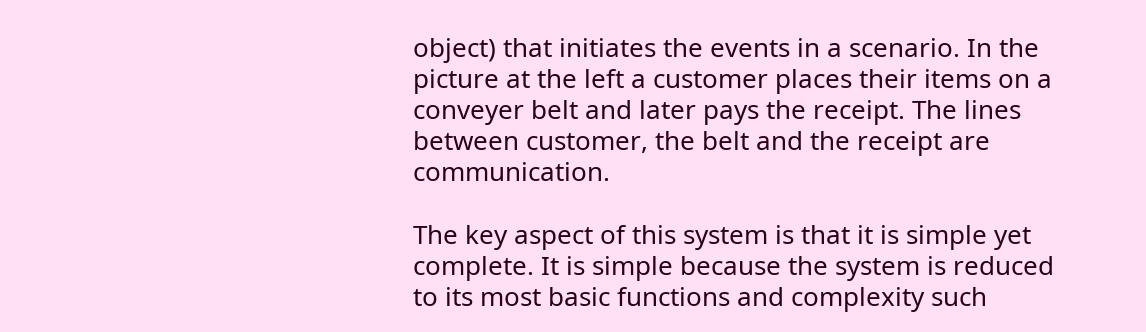object) that initiates the events in a scenario. In the picture at the left a customer places their items on a conveyer belt and later pays the receipt. The lines between customer, the belt and the receipt are communication.

The key aspect of this system is that it is simple yet complete. It is simple because the system is reduced to its most basic functions and complexity such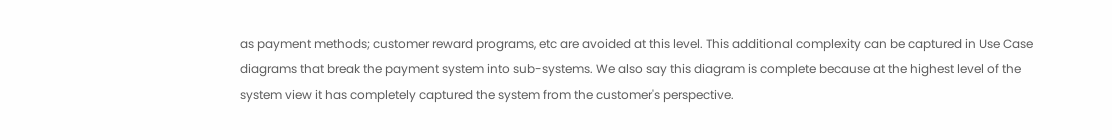as payment methods; customer reward programs, etc are avoided at this level. This additional complexity can be captured in Use Case diagrams that break the payment system into sub-systems. We also say this diagram is complete because at the highest level of the system view it has completely captured the system from the customer's perspective.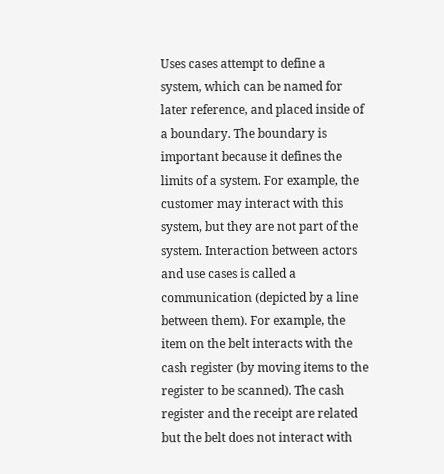Uses cases attempt to define a system, which can be named for later reference, and placed inside of a boundary. The boundary is important because it defines the limits of a system. For example, the customer may interact with this system, but they are not part of the system. Interaction between actors and use cases is called a communication (depicted by a line between them). For example, the item on the belt interacts with the cash register (by moving items to the register to be scanned). The cash register and the receipt are related but the belt does not interact with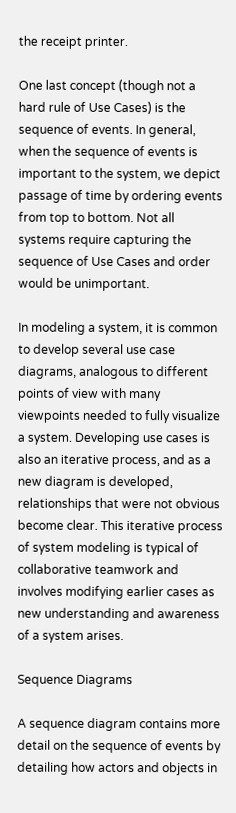the receipt printer.

One last concept (though not a hard rule of Use Cases) is the sequence of events. In general, when the sequence of events is important to the system, we depict passage of time by ordering events from top to bottom. Not all systems require capturing the sequence of Use Cases and order would be unimportant.

In modeling a system, it is common to develop several use case diagrams, analogous to different points of view with many viewpoints needed to fully visualize a system. Developing use cases is also an iterative process, and as a new diagram is developed, relationships that were not obvious become clear. This iterative process of system modeling is typical of collaborative teamwork and involves modifying earlier cases as new understanding and awareness of a system arises.

Sequence Diagrams

A sequence diagram contains more detail on the sequence of events by detailing how actors and objects in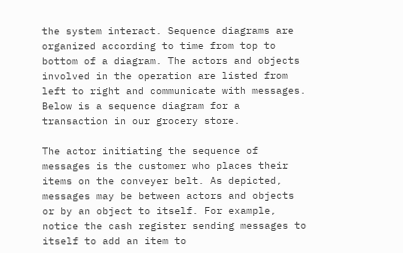the system interact. Sequence diagrams are organized according to time from top to bottom of a diagram. The actors and objects involved in the operation are listed from left to right and communicate with messages. Below is a sequence diagram for a transaction in our grocery store.

The actor initiating the sequence of messages is the customer who places their items on the conveyer belt. As depicted, messages may be between actors and objects or by an object to itself. For example, notice the cash register sending messages to itself to add an item to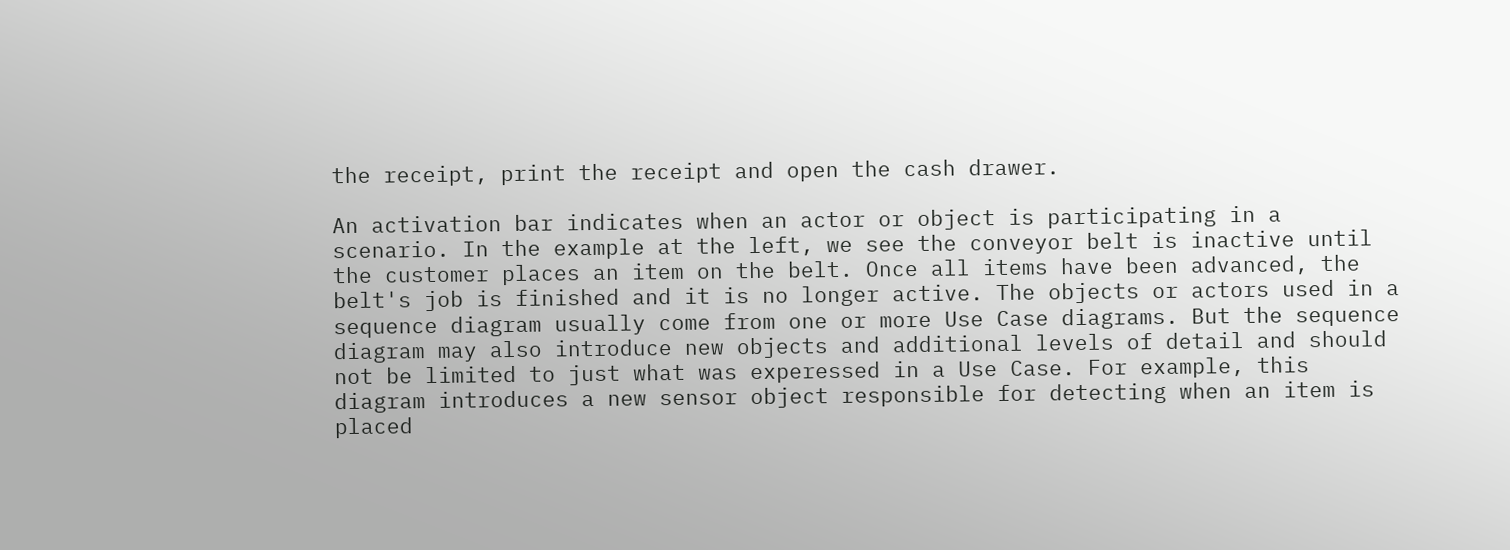the receipt, print the receipt and open the cash drawer.

An activation bar indicates when an actor or object is participating in a scenario. In the example at the left, we see the conveyor belt is inactive until the customer places an item on the belt. Once all items have been advanced, the belt's job is finished and it is no longer active. The objects or actors used in a sequence diagram usually come from one or more Use Case diagrams. But the sequence diagram may also introduce new objects and additional levels of detail and should not be limited to just what was experessed in a Use Case. For example, this diagram introduces a new sensor object responsible for detecting when an item is placed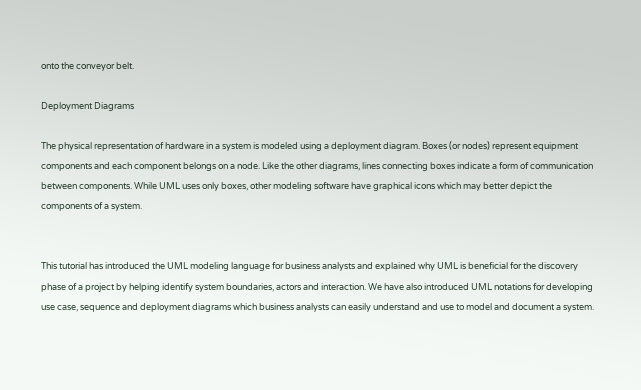onto the conveyor belt.

Deployment Diagrams

The physical representation of hardware in a system is modeled using a deployment diagram. Boxes (or nodes) represent equipment components and each component belongs on a node. Like the other diagrams, lines connecting boxes indicate a form of communication between components. While UML uses only boxes, other modeling software have graphical icons which may better depict the components of a system.


This tutorial has introduced the UML modeling language for business analysts and explained why UML is beneficial for the discovery phase of a project by helping identify system boundaries, actors and interaction. We have also introduced UML notations for developing use case, sequence and deployment diagrams which business analysts can easily understand and use to model and document a system.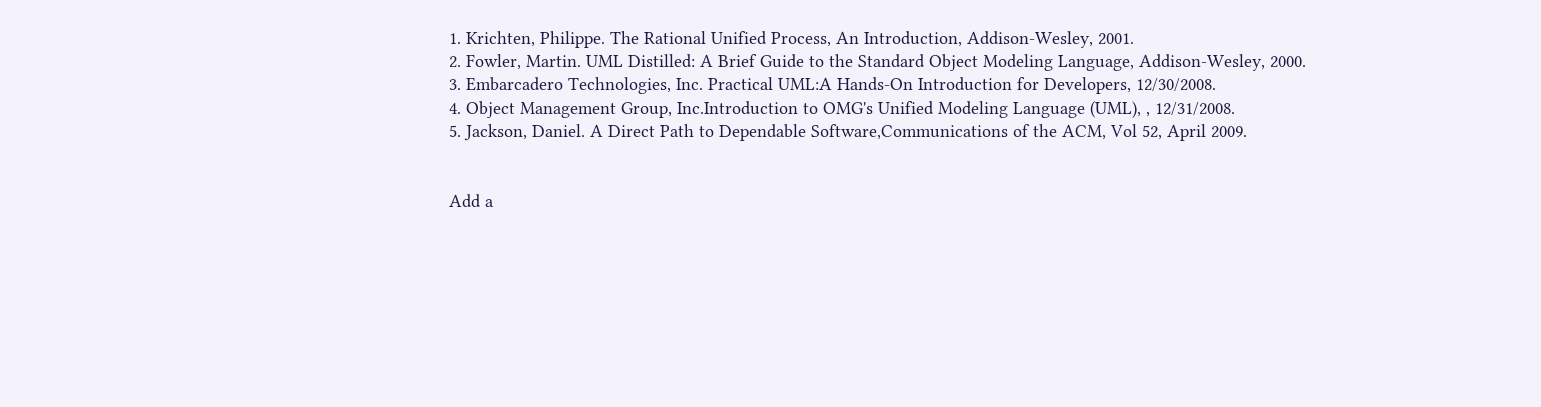1. Krichten, Philippe. The Rational Unified Process, An Introduction, Addison-Wesley, 2001.
2. Fowler, Martin. UML Distilled: A Brief Guide to the Standard Object Modeling Language, Addison-Wesley, 2000.
3. Embarcadero Technologies, Inc. Practical UML:A Hands-On Introduction for Developers, 12/30/2008.
4. Object Management Group, Inc.Introduction to OMG's Unified Modeling Language (UML), , 12/31/2008.
5. Jackson, Daniel. A Direct Path to Dependable Software,Communications of the ACM, Vol 52, April 2009.


Add a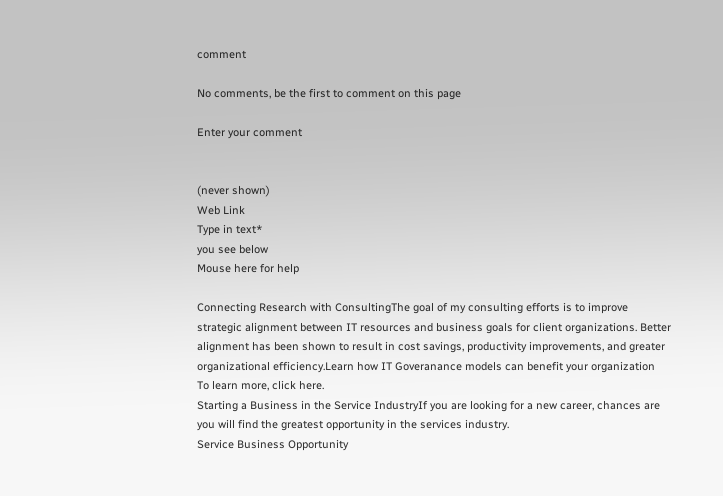comment

No comments, be the first to comment on this page

Enter your comment


(never shown)
Web Link
Type in text*
you see below
Mouse here for help

Connecting Research with ConsultingThe goal of my consulting efforts is to improve strategic alignment between IT resources and business goals for client organizations. Better alignment has been shown to result in cost savings, productivity improvements, and greater organizational efficiency.Learn how IT Goveranance models can benefit your organization
To learn more, click here.
Starting a Business in the Service IndustryIf you are looking for a new career, chances are you will find the greatest opportunity in the services industry.
Service Business Opportunity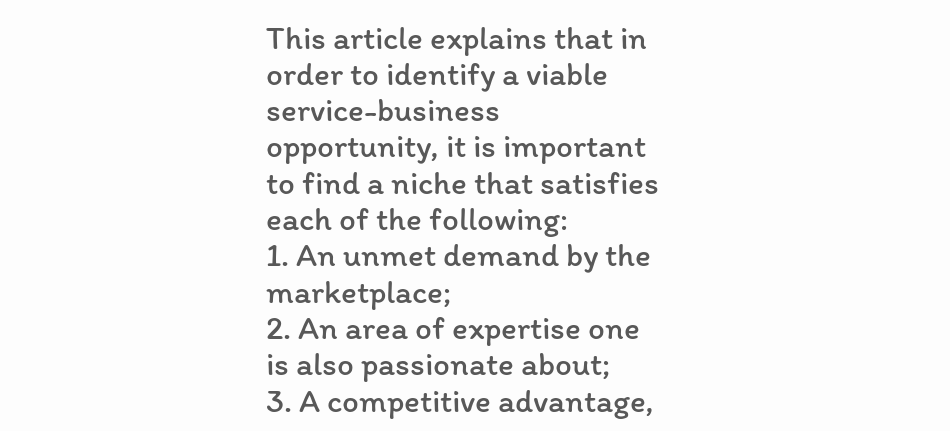This article explains that in order to identify a viable service-business opportunity, it is important to find a niche that satisfies each of the following:
1. An unmet demand by the marketplace;
2. An area of expertise one is also passionate about;
3. A competitive advantage,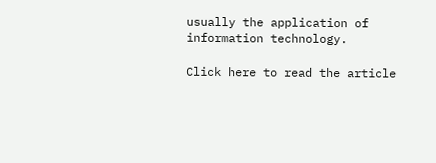usually the application of information technology.

Click here to read the article